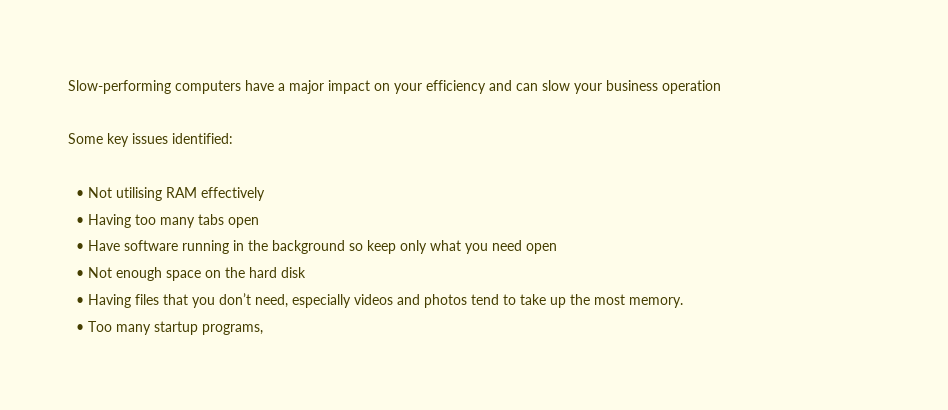Slow-performing computers have a major impact on your efficiency and can slow your business operation

Some key issues identified:

  • Not utilising RAM effectively
  • Having too many tabs open
  • Have software running in the background so keep only what you need open
  • Not enough space on the hard disk
  • Having files that you don’t need, especially videos and photos tend to take up the most memory.
  • Too many startup programs,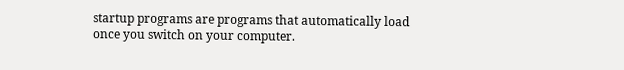startup programs are programs that automatically load once you switch on your computer.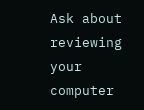Ask about reviewing your computer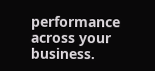performance across your business.